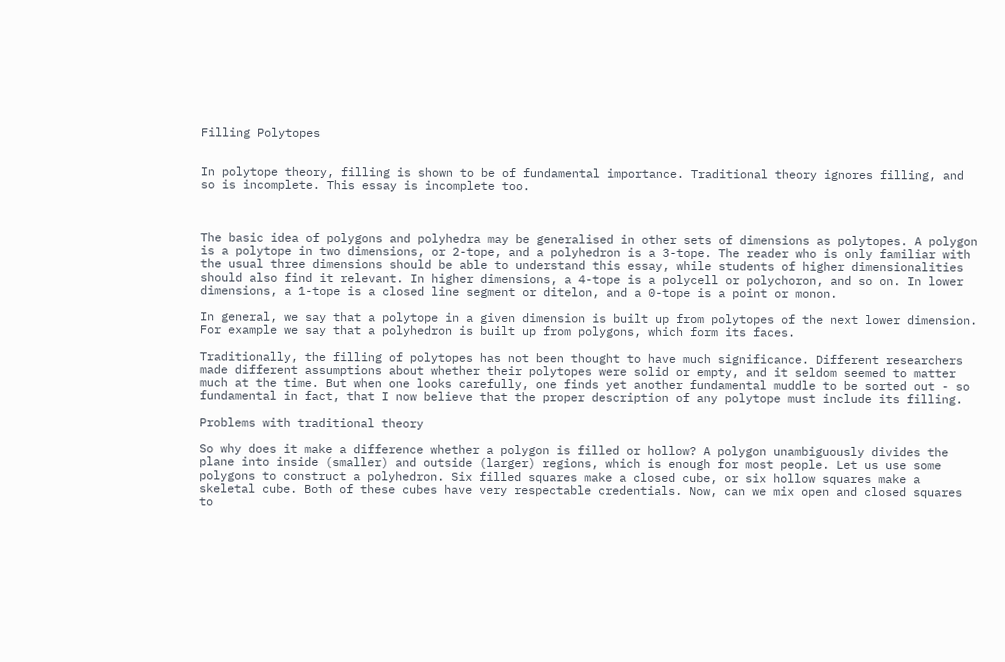Filling Polytopes


In polytope theory, filling is shown to be of fundamental importance. Traditional theory ignores filling, and so is incomplete. This essay is incomplete too.



The basic idea of polygons and polyhedra may be generalised in other sets of dimensions as polytopes. A polygon is a polytope in two dimensions, or 2-tope, and a polyhedron is a 3-tope. The reader who is only familiar with the usual three dimensions should be able to understand this essay, while students of higher dimensionalities should also find it relevant. In higher dimensions, a 4-tope is a polycell or polychoron, and so on. In lower dimensions, a 1-tope is a closed line segment or ditelon, and a 0-tope is a point or monon.

In general, we say that a polytope in a given dimension is built up from polytopes of the next lower dimension. For example we say that a polyhedron is built up from polygons, which form its faces.

Traditionally, the filling of polytopes has not been thought to have much significance. Different researchers made different assumptions about whether their polytopes were solid or empty, and it seldom seemed to matter much at the time. But when one looks carefully, one finds yet another fundamental muddle to be sorted out - so fundamental in fact, that I now believe that the proper description of any polytope must include its filling.

Problems with traditional theory

So why does it make a difference whether a polygon is filled or hollow? A polygon unambiguously divides the plane into inside (smaller) and outside (larger) regions, which is enough for most people. Let us use some polygons to construct a polyhedron. Six filled squares make a closed cube, or six hollow squares make a skeletal cube. Both of these cubes have very respectable credentials. Now, can we mix open and closed squares to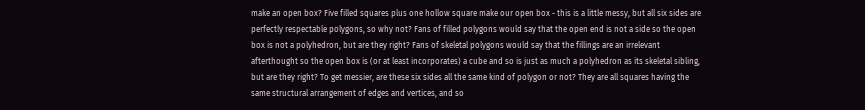make an open box? Five filled squares plus one hollow square make our open box - this is a little messy, but all six sides are perfectly respectable polygons, so why not? Fans of filled polygons would say that the open end is not a side so the open box is not a polyhedron, but are they right? Fans of skeletal polygons would say that the fillings are an irrelevant afterthought so the open box is (or at least incorporates) a cube and so is just as much a polyhedron as its skeletal sibling, but are they right? To get messier, are these six sides all the same kind of polygon or not? They are all squares having the same structural arrangement of edges and vertices, and so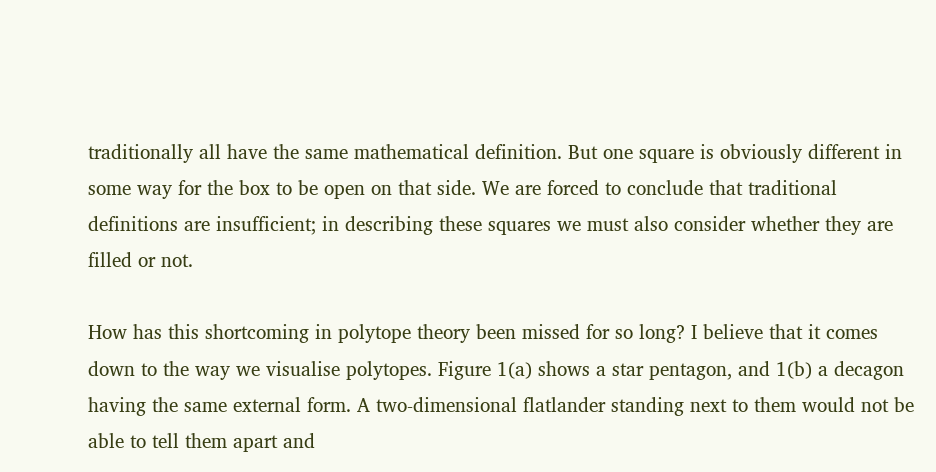traditionally all have the same mathematical definition. But one square is obviously different in some way for the box to be open on that side. We are forced to conclude that traditional definitions are insufficient; in describing these squares we must also consider whether they are filled or not.

How has this shortcoming in polytope theory been missed for so long? I believe that it comes down to the way we visualise polytopes. Figure 1(a) shows a star pentagon, and 1(b) a decagon having the same external form. A two-dimensional flatlander standing next to them would not be able to tell them apart and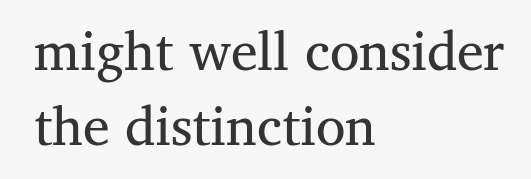might well consider the distinction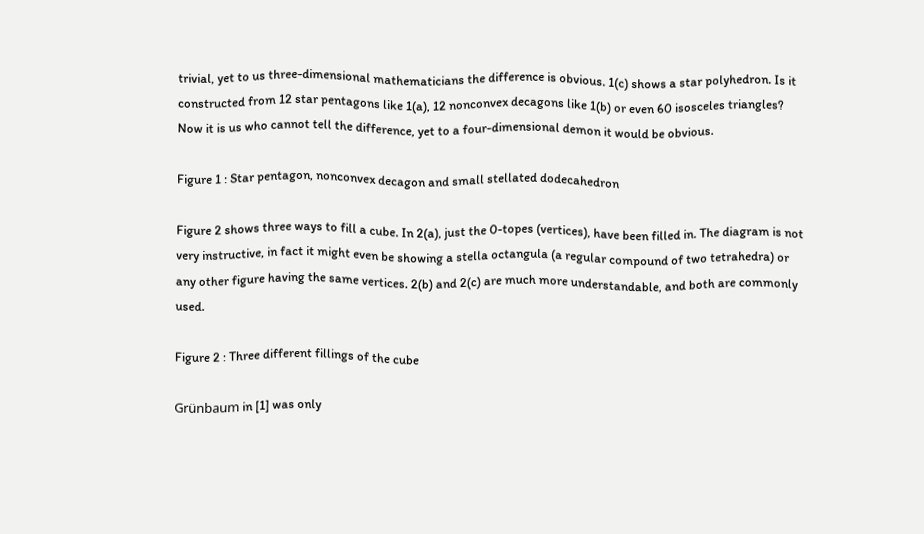trivial, yet to us three-dimensional mathematicians the difference is obvious. 1(c) shows a star polyhedron. Is it constructed from 12 star pentagons like 1(a), 12 nonconvex decagons like 1(b) or even 60 isosceles triangles? Now it is us who cannot tell the difference, yet to a four-dimensional demon it would be obvious.

Figure 1 : Star pentagon, nonconvex decagon and small stellated dodecahedron

Figure 2 shows three ways to fill a cube. In 2(a), just the 0-topes (vertices), have been filled in. The diagram is not very instructive, in fact it might even be showing a stella octangula (a regular compound of two tetrahedra) or any other figure having the same vertices. 2(b) and 2(c) are much more understandable, and both are commonly used.

Figure 2 : Three different fillings of the cube

Grünbaum in [1] was only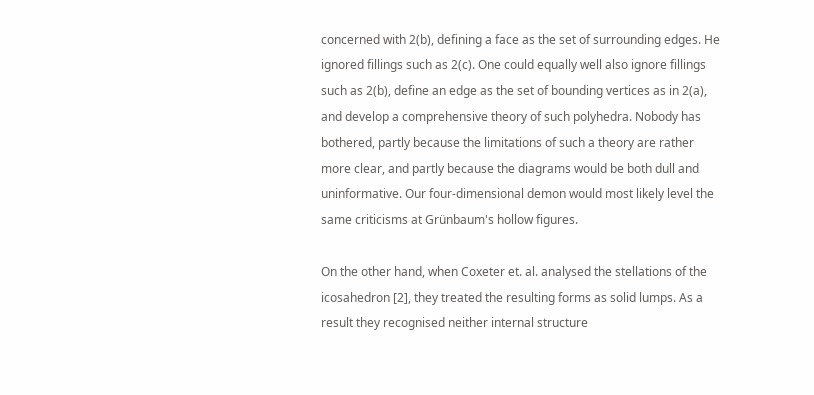concerned with 2(b), defining a face as the set of surrounding edges. He ignored fillings such as 2(c). One could equally well also ignore fillings such as 2(b), define an edge as the set of bounding vertices as in 2(a), and develop a comprehensive theory of such polyhedra. Nobody has bothered, partly because the limitations of such a theory are rather more clear, and partly because the diagrams would be both dull and uninformative. Our four-dimensional demon would most likely level the same criticisms at Grünbaum's hollow figures.

On the other hand, when Coxeter et. al. analysed the stellations of the icosahedron [2], they treated the resulting forms as solid lumps. As a result they recognised neither internal structure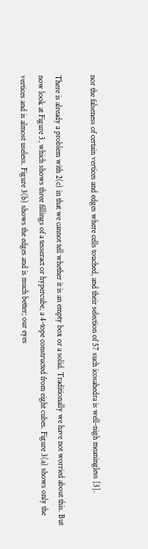nor the falseness of certain vertices and edges where cells touched, and their selection of 57 such icosahedra is well-nigh meaningless [3].

There is already a problem with 2(c) in that we cannot tell whether it is an empty box or a solid. Traditionally we have not worried about this. But now look at Figure 3, which shows three fillings of a tesseract or hypercube, a 4-tope constructed from eight cubes. Figure 3(a) shows only the vertices and is almost useless. Figure 3(b) shows the edges and is much better; our eyes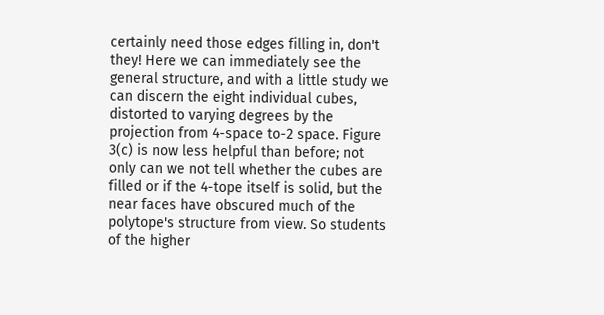certainly need those edges filling in, don't they! Here we can immediately see the general structure, and with a little study we can discern the eight individual cubes, distorted to varying degrees by the projection from 4-space to-2 space. Figure 3(c) is now less helpful than before; not only can we not tell whether the cubes are filled or if the 4-tope itself is solid, but the near faces have obscured much of the polytope's structure from view. So students of the higher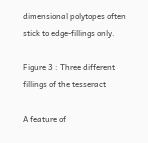dimensional polytopes often stick to edge-fillings only.

Figure 3 : Three different fillings of the tesseract

A feature of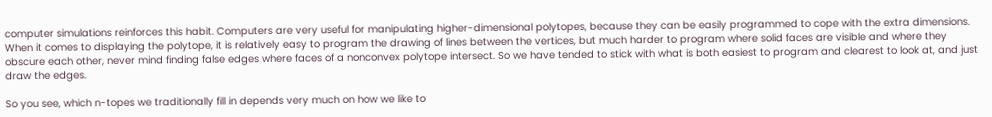computer simulations reinforces this habit. Computers are very useful for manipulating higher-dimensional polytopes, because they can be easily programmed to cope with the extra dimensions. When it comes to displaying the polytope, it is relatively easy to program the drawing of lines between the vertices, but much harder to program where solid faces are visible and where they obscure each other, never mind finding false edges where faces of a nonconvex polytope intersect. So we have tended to stick with what is both easiest to program and clearest to look at, and just draw the edges.

So you see, which n-topes we traditionally fill in depends very much on how we like to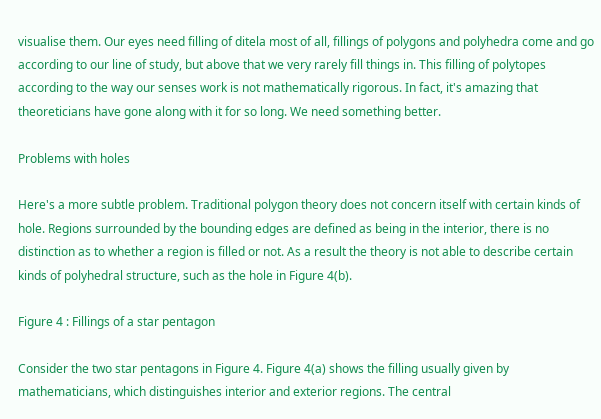visualise them. Our eyes need filling of ditela most of all, fillings of polygons and polyhedra come and go according to our line of study, but above that we very rarely fill things in. This filling of polytopes according to the way our senses work is not mathematically rigorous. In fact, it's amazing that theoreticians have gone along with it for so long. We need something better.

Problems with holes

Here's a more subtle problem. Traditional polygon theory does not concern itself with certain kinds of hole. Regions surrounded by the bounding edges are defined as being in the interior, there is no distinction as to whether a region is filled or not. As a result the theory is not able to describe certain kinds of polyhedral structure, such as the hole in Figure 4(b).

Figure 4 : Fillings of a star pentagon

Consider the two star pentagons in Figure 4. Figure 4(a) shows the filling usually given by mathematicians, which distinguishes interior and exterior regions. The central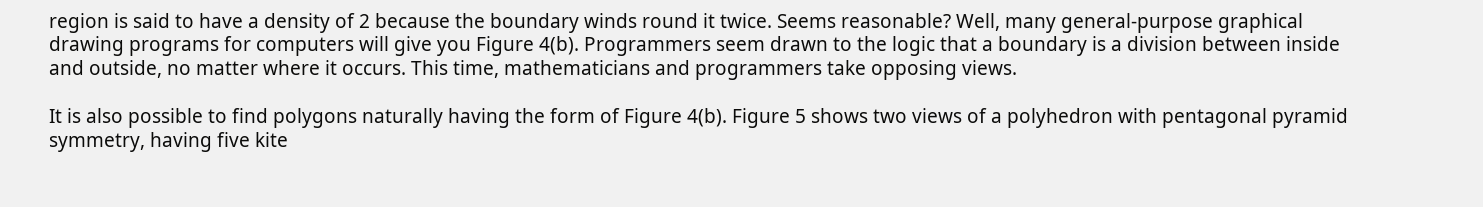region is said to have a density of 2 because the boundary winds round it twice. Seems reasonable? Well, many general-purpose graphical drawing programs for computers will give you Figure 4(b). Programmers seem drawn to the logic that a boundary is a division between inside and outside, no matter where it occurs. This time, mathematicians and programmers take opposing views.

It is also possible to find polygons naturally having the form of Figure 4(b). Figure 5 shows two views of a polyhedron with pentagonal pyramid symmetry, having five kite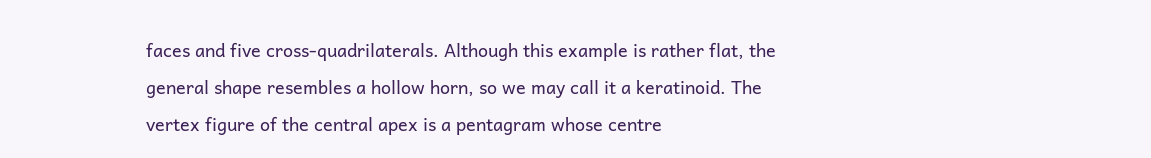faces and five cross-quadrilaterals. Although this example is rather flat, the general shape resembles a hollow horn, so we may call it a keratinoid. The vertex figure of the central apex is a pentagram whose centre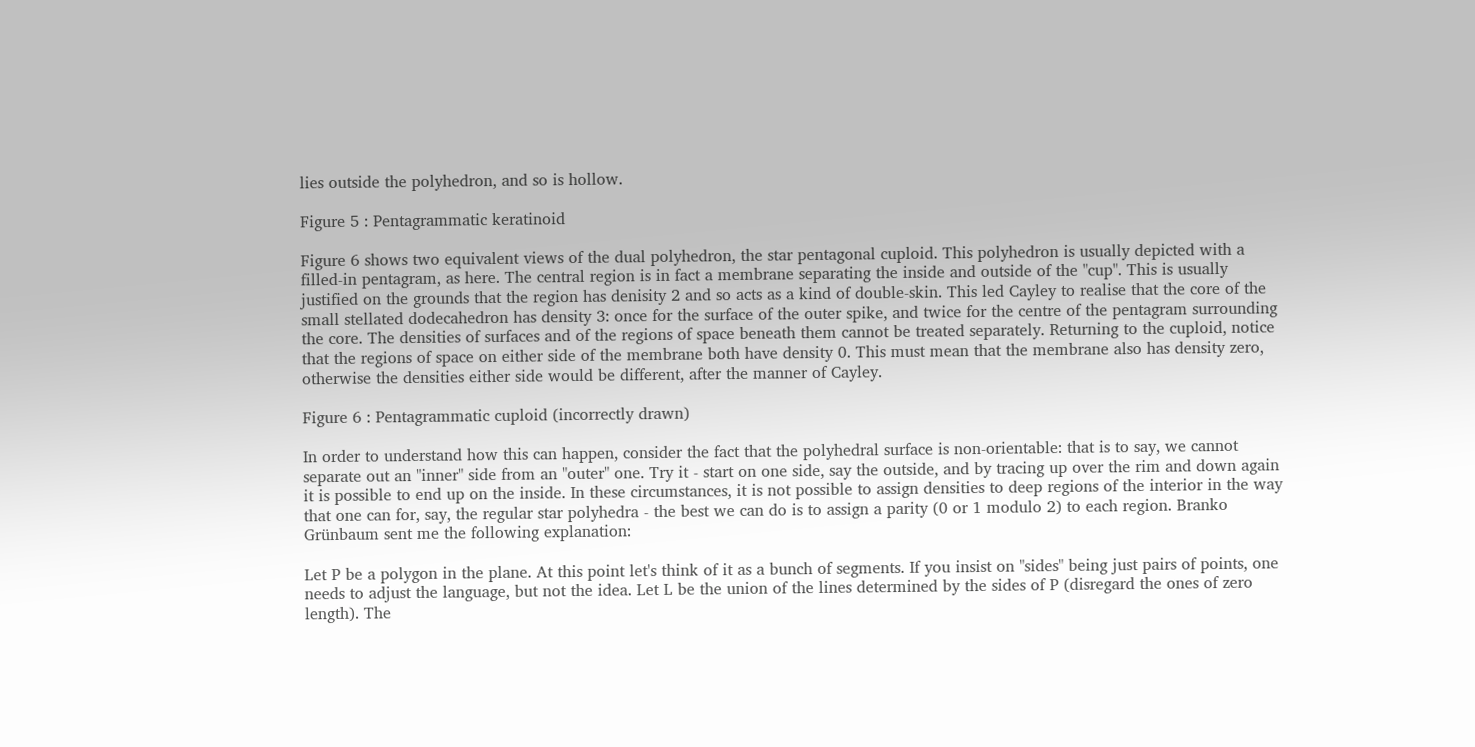lies outside the polyhedron, and so is hollow.

Figure 5 : Pentagrammatic keratinoid

Figure 6 shows two equivalent views of the dual polyhedron, the star pentagonal cuploid. This polyhedron is usually depicted with a filled-in pentagram, as here. The central region is in fact a membrane separating the inside and outside of the "cup". This is usually justified on the grounds that the region has denisity 2 and so acts as a kind of double-skin. This led Cayley to realise that the core of the small stellated dodecahedron has density 3: once for the surface of the outer spike, and twice for the centre of the pentagram surrounding the core. The densities of surfaces and of the regions of space beneath them cannot be treated separately. Returning to the cuploid, notice that the regions of space on either side of the membrane both have density 0. This must mean that the membrane also has density zero, otherwise the densities either side would be different, after the manner of Cayley.

Figure 6 : Pentagrammatic cuploid (incorrectly drawn)

In order to understand how this can happen, consider the fact that the polyhedral surface is non-orientable: that is to say, we cannot separate out an "inner" side from an "outer" one. Try it - start on one side, say the outside, and by tracing up over the rim and down again it is possible to end up on the inside. In these circumstances, it is not possible to assign densities to deep regions of the interior in the way that one can for, say, the regular star polyhedra - the best we can do is to assign a parity (0 or 1 modulo 2) to each region. Branko Grünbaum sent me the following explanation:

Let P be a polygon in the plane. At this point let's think of it as a bunch of segments. If you insist on "sides" being just pairs of points, one needs to adjust the language, but not the idea. Let L be the union of the lines determined by the sides of P (disregard the ones of zero length). The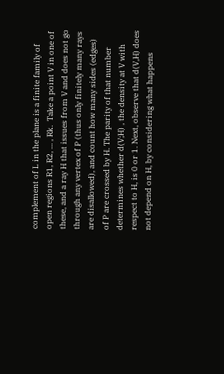complement of L in the plane is a finite family of open regions R1, R2, ... , Rk.  Take a point V in one of these, and a ray H that issues from V and does not go through any vertex of P (thus only finitely many rays are disallowed), and count how many sides (edges) of P are crossed by H. The parity of that number determines whether d(V;H) , the density at V with respect to H, is 0 or 1. Next, observe that d(V,H) does not depend on H, by considering what happens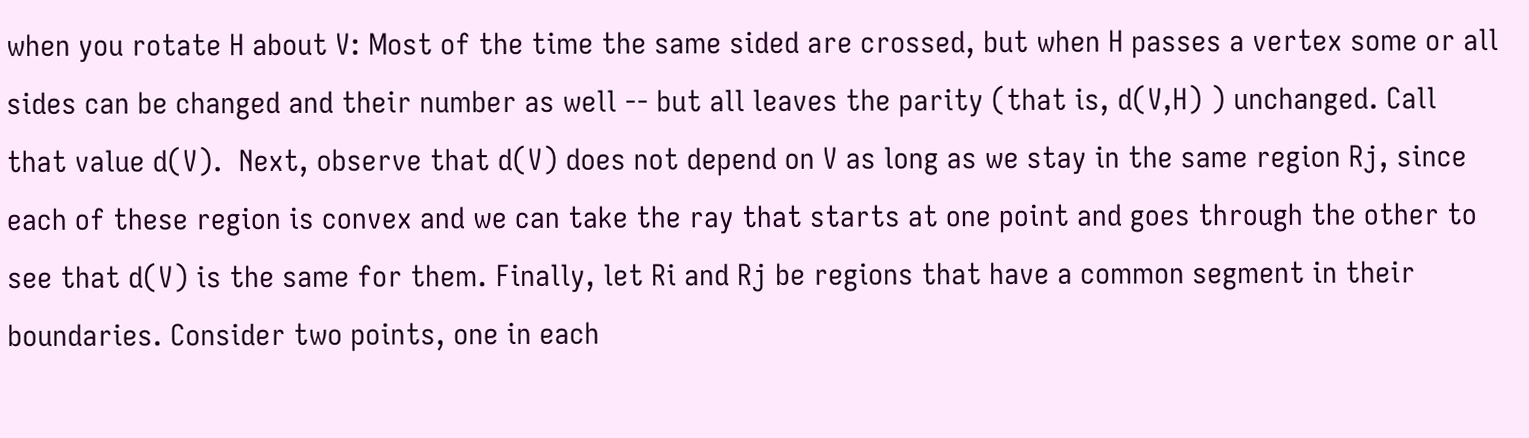when you rotate H about V: Most of the time the same sided are crossed, but when H passes a vertex some or all sides can be changed and their number as well -- but all leaves the parity (that is, d(V,H) ) unchanged. Call that value d(V).  Next, observe that d(V) does not depend on V as long as we stay in the same region Rj, since each of these region is convex and we can take the ray that starts at one point and goes through the other to see that d(V) is the same for them. Finally, let Ri and Rj be regions that have a common segment in their boundaries. Consider two points, one in each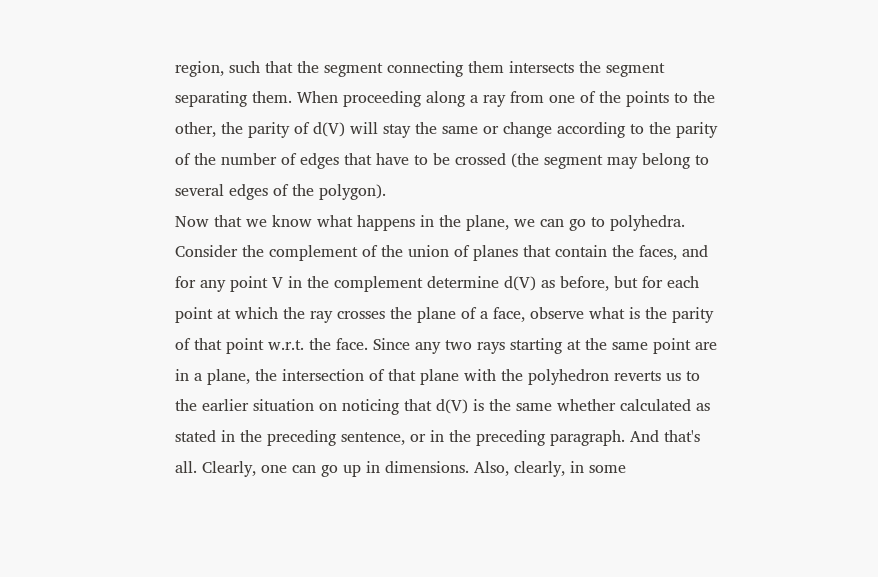region, such that the segment connecting them intersects the segment separating them. When proceeding along a ray from one of the points to the other, the parity of d(V) will stay the same or change according to the parity of the number of edges that have to be crossed (the segment may belong to several edges of the polygon).
Now that we know what happens in the plane, we can go to polyhedra. Consider the complement of the union of planes that contain the faces, and for any point V in the complement determine d(V) as before, but for each point at which the ray crosses the plane of a face, observe what is the parity of that point w.r.t. the face. Since any two rays starting at the same point are in a plane, the intersection of that plane with the polyhedron reverts us to the earlier situation on noticing that d(V) is the same whether calculated as stated in the preceding sentence, or in the preceding paragraph. And that's all. Clearly, one can go up in dimensions. Also, clearly, in some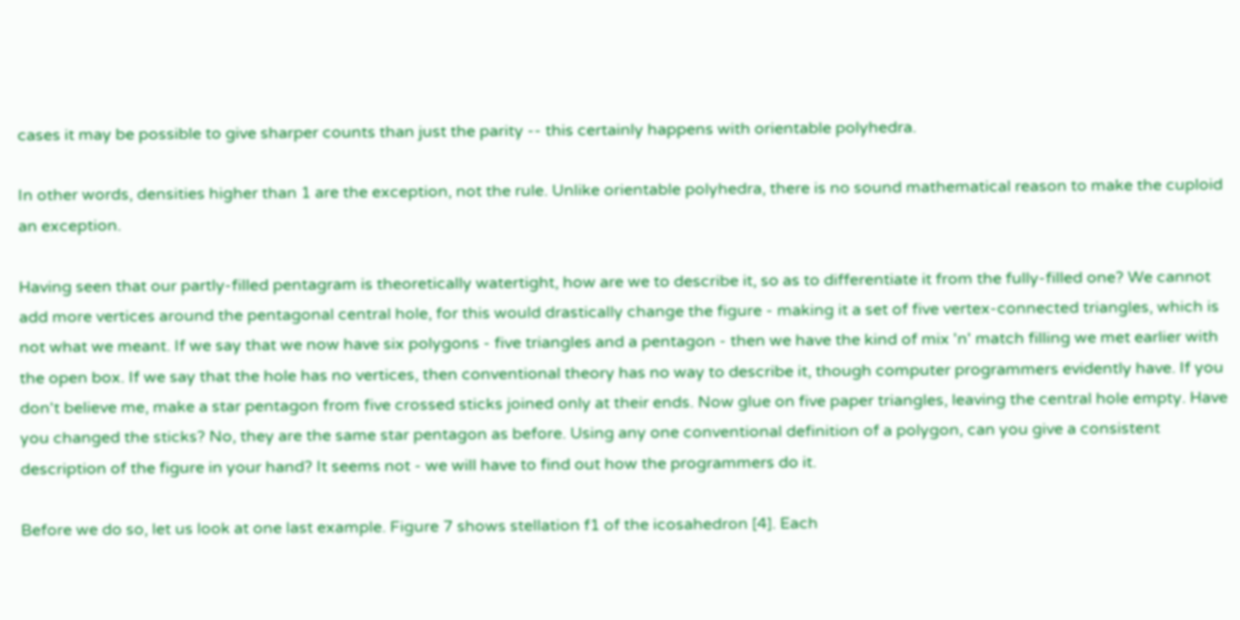cases it may be possible to give sharper counts than just the parity -- this certainly happens with orientable polyhedra.

In other words, densities higher than 1 are the exception, not the rule. Unlike orientable polyhedra, there is no sound mathematical reason to make the cuploid an exception.

Having seen that our partly-filled pentagram is theoretically watertight, how are we to describe it, so as to differentiate it from the fully-filled one? We cannot add more vertices around the pentagonal central hole, for this would drastically change the figure - making it a set of five vertex-connected triangles, which is not what we meant. If we say that we now have six polygons - five triangles and a pentagon - then we have the kind of mix 'n' match filling we met earlier with the open box. If we say that the hole has no vertices, then conventional theory has no way to describe it, though computer programmers evidently have. If you don't believe me, make a star pentagon from five crossed sticks joined only at their ends. Now glue on five paper triangles, leaving the central hole empty. Have you changed the sticks? No, they are the same star pentagon as before. Using any one conventional definition of a polygon, can you give a consistent description of the figure in your hand? It seems not - we will have to find out how the programmers do it.

Before we do so, let us look at one last example. Figure 7 shows stellation f1 of the icosahedron [4]. Each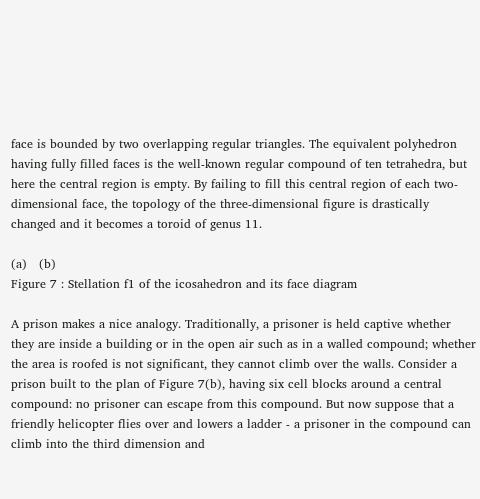face is bounded by two overlapping regular triangles. The equivalent polyhedron having fully filled faces is the well-known regular compound of ten tetrahedra, but here the central region is empty. By failing to fill this central region of each two-dimensional face, the topology of the three-dimensional figure is drastically changed and it becomes a toroid of genus 11.

(a)   (b)
Figure 7 : Stellation f1 of the icosahedron and its face diagram

A prison makes a nice analogy. Traditionally, a prisoner is held captive whether they are inside a building or in the open air such as in a walled compound; whether the area is roofed is not significant, they cannot climb over the walls. Consider a prison built to the plan of Figure 7(b), having six cell blocks around a central compound: no prisoner can escape from this compound. But now suppose that a friendly helicopter flies over and lowers a ladder - a prisoner in the compound can climb into the third dimension and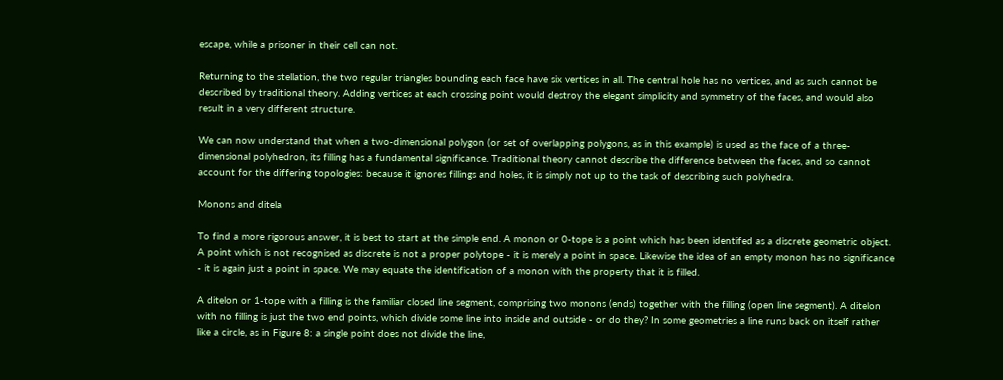escape, while a prisoner in their cell can not.

Returning to the stellation, the two regular triangles bounding each face have six vertices in all. The central hole has no vertices, and as such cannot be described by traditional theory. Adding vertices at each crossing point would destroy the elegant simplicity and symmetry of the faces, and would also result in a very different structure.

We can now understand that when a two-dimensional polygon (or set of overlapping polygons, as in this example) is used as the face of a three-dimensional polyhedron, its filling has a fundamental significance. Traditional theory cannot describe the difference between the faces, and so cannot account for the differing topologies: because it ignores fillings and holes, it is simply not up to the task of describing such polyhedra.

Monons and ditela

To find a more rigorous answer, it is best to start at the simple end. A monon or 0-tope is a point which has been identifed as a discrete geometric object. A point which is not recognised as discrete is not a proper polytope - it is merely a point in space. Likewise the idea of an empty monon has no significance - it is again just a point in space. We may equate the identification of a monon with the property that it is filled.

A ditelon or 1-tope with a filling is the familiar closed line segment, comprising two monons (ends) together with the filling (open line segment). A ditelon with no filling is just the two end points, which divide some line into inside and outside - or do they? In some geometries a line runs back on itself rather like a circle, as in Figure 8: a single point does not divide the line,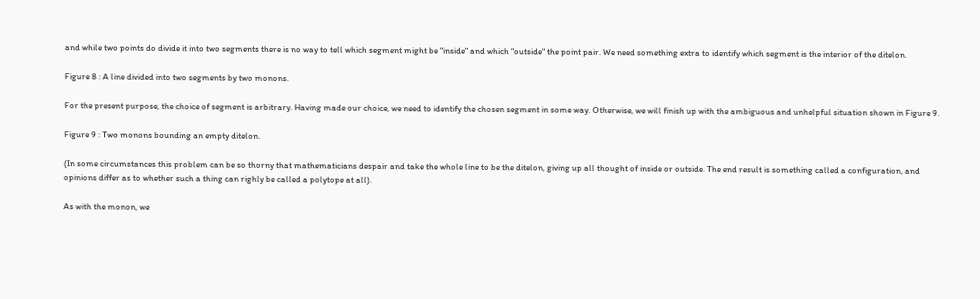and while two points do divide it into two segments there is no way to tell which segment might be "inside" and which "outside" the point pair. We need something extra to identify which segment is the interior of the ditelon.

Figure 8 : A line divided into two segments by two monons.

For the present purpose, the choice of segment is arbitrary. Having made our choice, we need to identify the chosen segment in some way. Otherwise, we will finish up with the ambiguous and unhelpful situation shown in Figure 9.

Figure 9 : Two monons bounding an empty ditelon.

(In some circumstances this problem can be so thorny that mathematicians despair and take the whole line to be the ditelon, giving up all thought of inside or outside. The end result is something called a configuration, and opinions differ as to whether such a thing can righly be called a polytope at all).

As with the monon, we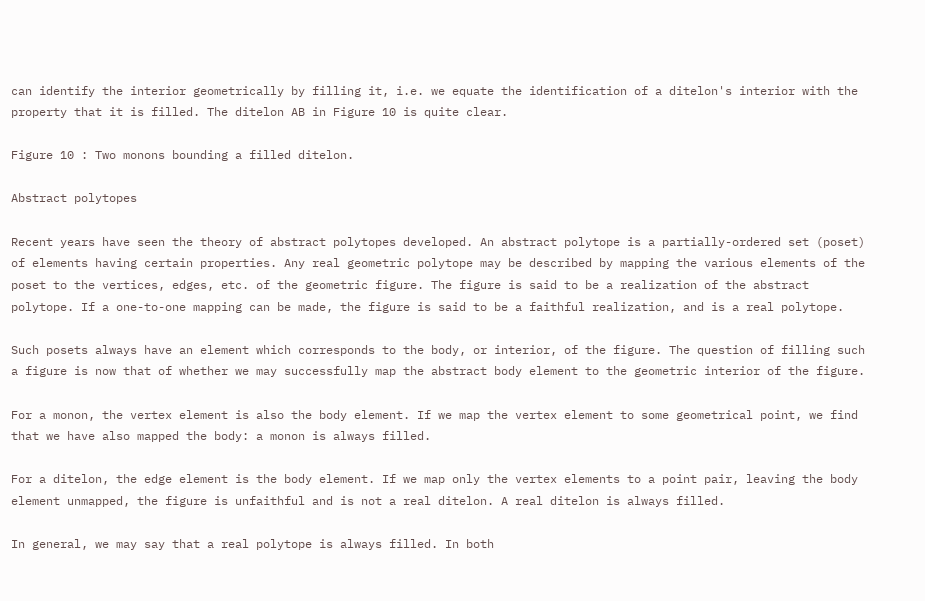can identify the interior geometrically by filling it, i.e. we equate the identification of a ditelon's interior with the property that it is filled. The ditelon AB in Figure 10 is quite clear.

Figure 10 : Two monons bounding a filled ditelon.

Abstract polytopes

Recent years have seen the theory of abstract polytopes developed. An abstract polytope is a partially-ordered set (poset) of elements having certain properties. Any real geometric polytope may be described by mapping the various elements of the poset to the vertices, edges, etc. of the geometric figure. The figure is said to be a realization of the abstract polytope. If a one-to-one mapping can be made, the figure is said to be a faithful realization, and is a real polytope.

Such posets always have an element which corresponds to the body, or interior, of the figure. The question of filling such a figure is now that of whether we may successfully map the abstract body element to the geometric interior of the figure.

For a monon, the vertex element is also the body element. If we map the vertex element to some geometrical point, we find that we have also mapped the body: a monon is always filled.

For a ditelon, the edge element is the body element. If we map only the vertex elements to a point pair, leaving the body element unmapped, the figure is unfaithful and is not a real ditelon. A real ditelon is always filled.

In general, we may say that a real polytope is always filled. In both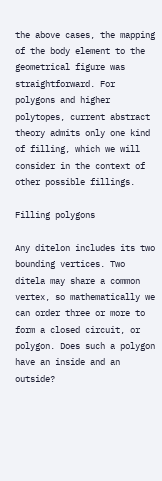the above cases, the mapping of the body element to the geometrical figure was straightforward. For polygons and higher polytopes, current abstract theory admits only one kind of filling, which we will consider in the context of other possible fillings.

Filling polygons

Any ditelon includes its two bounding vertices. Two ditela may share a common vertex, so mathematically we can order three or more to form a closed circuit, or polygon. Does such a polygon have an inside and an outside?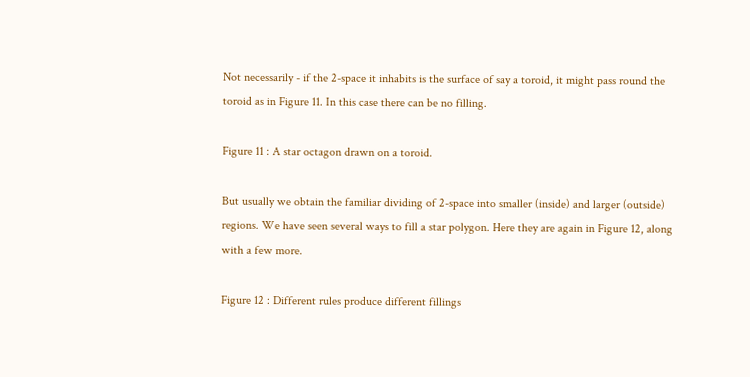Not necessarily - if the 2-space it inhabits is the surface of say a toroid, it might pass round the toroid as in Figure 11. In this case there can be no filling.

Figure 11 : A star octagon drawn on a toroid.

But usually we obtain the familiar dividing of 2-space into smaller (inside) and larger (outside) regions. We have seen several ways to fill a star polygon. Here they are again in Figure 12, along with a few more.

Figure 12 : Different rules produce different fillings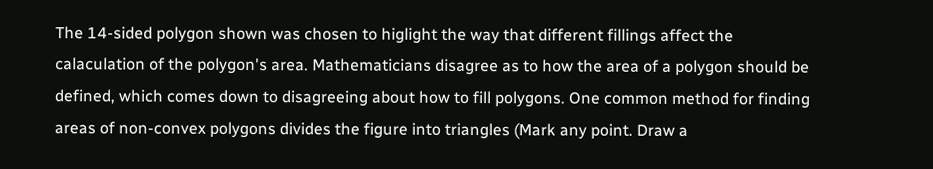The 14-sided polygon shown was chosen to higlight the way that different fillings affect the calaculation of the polygon's area. Mathematicians disagree as to how the area of a polygon should be defined, which comes down to disagreeing about how to fill polygons. One common method for finding areas of non-convex polygons divides the figure into triangles (Mark any point. Draw a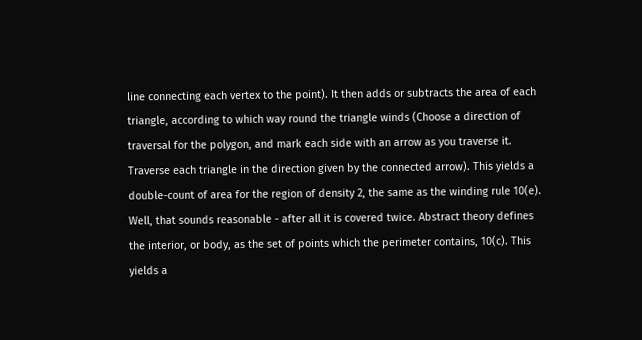line connecting each vertex to the point). It then adds or subtracts the area of each triangle, according to which way round the triangle winds (Choose a direction of traversal for the polygon, and mark each side with an arrow as you traverse it. Traverse each triangle in the direction given by the connected arrow). This yields a double-count of area for the region of density 2, the same as the winding rule 10(e). Well, that sounds reasonable - after all it is covered twice. Abstract theory defines the interior, or body, as the set of points which the perimeter contains, 10(c). This yields a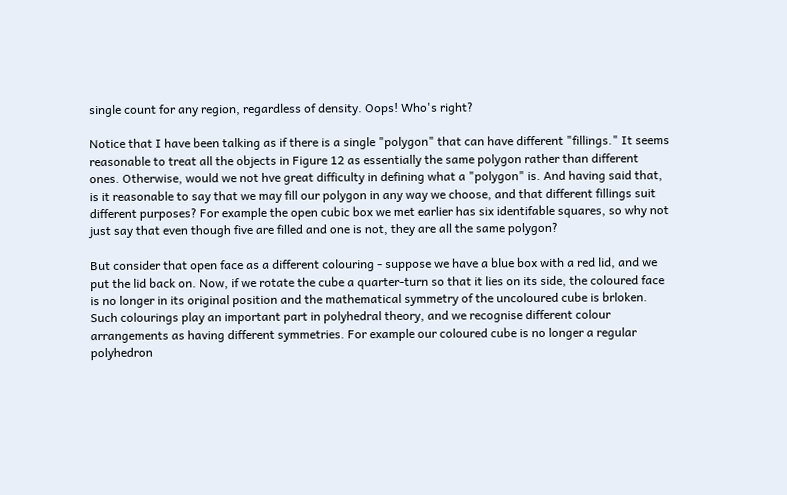single count for any region, regardless of density. Oops! Who's right?

Notice that I have been talking as if there is a single "polygon" that can have different "fillings." It seems reasonable to treat all the objects in Figure 12 as essentially the same polygon rather than different ones. Otherwise, would we not hve great difficulty in defining what a "polygon" is. And having said that, is it reasonable to say that we may fill our polygon in any way we choose, and that different fillings suit different purposes? For example the open cubic box we met earlier has six identifable squares, so why not just say that even though five are filled and one is not, they are all the same polygon?

But consider that open face as a different colouring - suppose we have a blue box with a red lid, and we put the lid back on. Now, if we rotate the cube a quarter-turn so that it lies on its side, the coloured face is no longer in its original position and the mathematical symmetry of the uncoloured cube is brloken. Such colourings play an important part in polyhedral theory, and we recognise different colour arrangements as having different symmetries. For example our coloured cube is no longer a regular polyhedron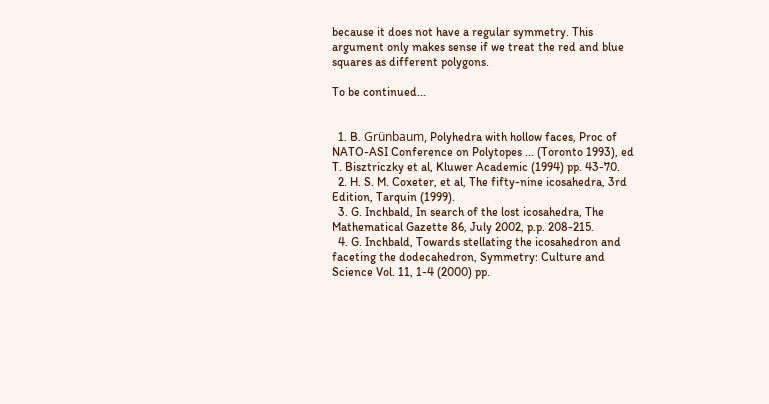because it does not have a regular symmetry. This argument only makes sense if we treat the red and blue squares as different polygons.

To be continued...


  1. B. Grünbaum, Polyhedra with hollow faces, Proc of NATO-ASI Conference on Polytopes ... (Toronto 1993), ed T. Bisztriczky et al, Kluwer Academic (1994) pp. 43-70.
  2. H. S. M. Coxeter, et al, The fifty-nine icosahedra, 3rd Edition, Tarquin (1999).
  3. G. Inchbald, In search of the lost icosahedra, The Mathematical Gazette 86, July 2002, p.p. 208-215.
  4. G. Inchbald, Towards stellating the icosahedron and faceting the dodecahedron, Symmetry: Culture and Science Vol. 11, 1-4 (2000) pp.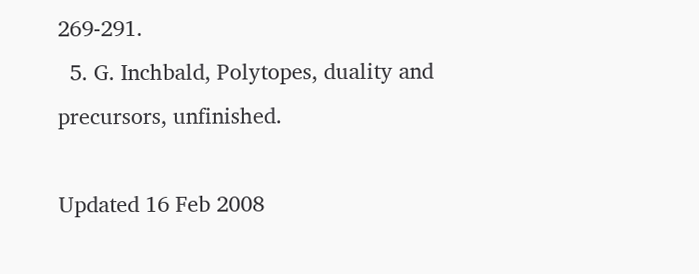269-291.
  5. G. Inchbald, Polytopes, duality and precursors, unfinished.

Updated 16 Feb 2008